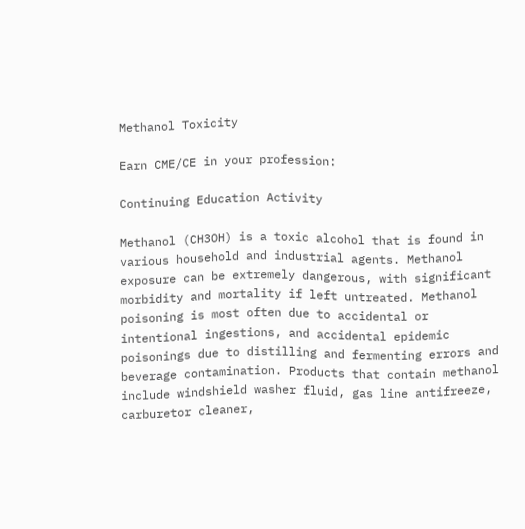Methanol Toxicity

Earn CME/CE in your profession:

Continuing Education Activity

Methanol (CH3OH) is a toxic alcohol that is found in various household and industrial agents. Methanol exposure can be extremely dangerous, with significant morbidity and mortality if left untreated. Methanol poisoning is most often due to accidental or intentional ingestions, and accidental epidemic poisonings due to distilling and fermenting errors and beverage contamination. Products that contain methanol include windshield washer fluid, gas line antifreeze, carburetor cleaner,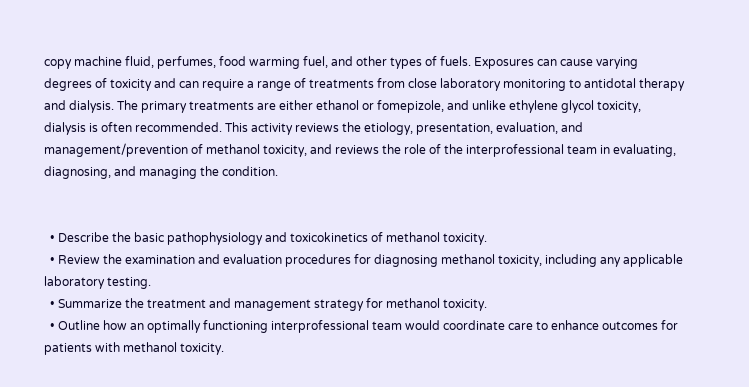copy machine fluid, perfumes, food warming fuel, and other types of fuels. Exposures can cause varying degrees of toxicity and can require a range of treatments from close laboratory monitoring to antidotal therapy and dialysis. The primary treatments are either ethanol or fomepizole, and unlike ethylene glycol toxicity, dialysis is often recommended. This activity reviews the etiology, presentation, evaluation, and management/prevention of methanol toxicity, and reviews the role of the interprofessional team in evaluating, diagnosing, and managing the condition.


  • Describe the basic pathophysiology and toxicokinetics of methanol toxicity.
  • Review the examination and evaluation procedures for diagnosing methanol toxicity, including any applicable laboratory testing.
  • Summarize the treatment and management strategy for methanol toxicity.
  • Outline how an optimally functioning interprofessional team would coordinate care to enhance outcomes for patients with methanol toxicity.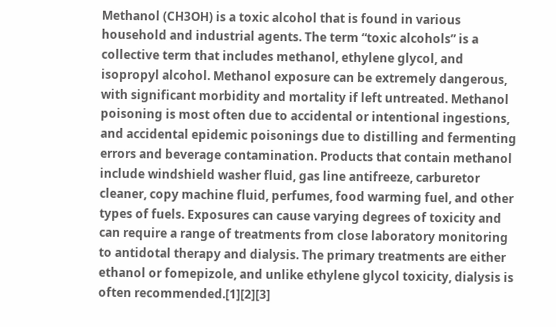Methanol (CH3OH) is a toxic alcohol that is found in various household and industrial agents. The term “toxic alcohols” is a collective term that includes methanol, ethylene glycol, and isopropyl alcohol. Methanol exposure can be extremely dangerous, with significant morbidity and mortality if left untreated. Methanol poisoning is most often due to accidental or intentional ingestions, and accidental epidemic poisonings due to distilling and fermenting errors and beverage contamination. Products that contain methanol include windshield washer fluid, gas line antifreeze, carburetor cleaner, copy machine fluid, perfumes, food warming fuel, and other types of fuels. Exposures can cause varying degrees of toxicity and can require a range of treatments from close laboratory monitoring to antidotal therapy and dialysis. The primary treatments are either ethanol or fomepizole, and unlike ethylene glycol toxicity, dialysis is often recommended.[1][2][3]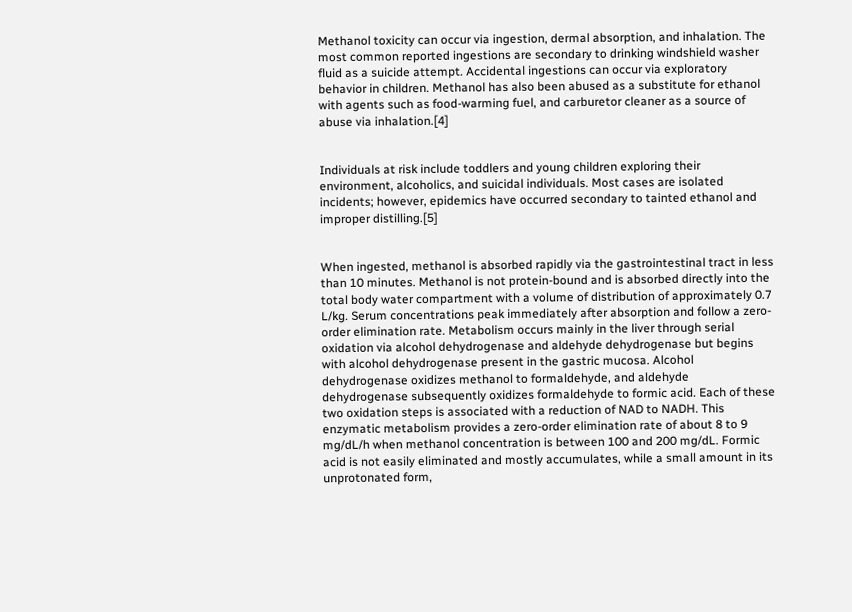Methanol toxicity can occur via ingestion, dermal absorption, and inhalation. The most common reported ingestions are secondary to drinking windshield washer fluid as a suicide attempt. Accidental ingestions can occur via exploratory behavior in children. Methanol has also been abused as a substitute for ethanol with agents such as food-warming fuel, and carburetor cleaner as a source of abuse via inhalation.[4]


Individuals at risk include toddlers and young children exploring their environment, alcoholics, and suicidal individuals. Most cases are isolated incidents; however, epidemics have occurred secondary to tainted ethanol and improper distilling.[5]


When ingested, methanol is absorbed rapidly via the gastrointestinal tract in less than 10 minutes. Methanol is not protein-bound and is absorbed directly into the total body water compartment with a volume of distribution of approximately 0.7 L/kg. Serum concentrations peak immediately after absorption and follow a zero-order elimination rate. Metabolism occurs mainly in the liver through serial oxidation via alcohol dehydrogenase and aldehyde dehydrogenase but begins with alcohol dehydrogenase present in the gastric mucosa. Alcohol dehydrogenase oxidizes methanol to formaldehyde, and aldehyde dehydrogenase subsequently oxidizes formaldehyde to formic acid. Each of these two oxidation steps is associated with a reduction of NAD to NADH. This enzymatic metabolism provides a zero-order elimination rate of about 8 to 9 mg/dL/h when methanol concentration is between 100 and 200 mg/dL. Formic acid is not easily eliminated and mostly accumulates, while a small amount in its unprotonated form,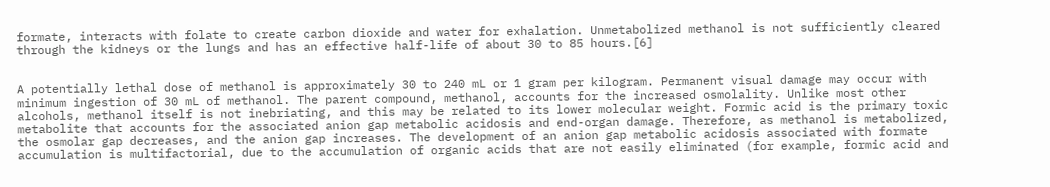formate, interacts with folate to create carbon dioxide and water for exhalation. Unmetabolized methanol is not sufficiently cleared through the kidneys or the lungs and has an effective half-life of about 30 to 85 hours.[6]


A potentially lethal dose of methanol is approximately 30 to 240 mL or 1 gram per kilogram. Permanent visual damage may occur with minimum ingestion of 30 mL of methanol. The parent compound, methanol, accounts for the increased osmolality. Unlike most other alcohols, methanol itself is not inebriating, and this may be related to its lower molecular weight. Formic acid is the primary toxic metabolite that accounts for the associated anion gap metabolic acidosis and end-organ damage. Therefore, as methanol is metabolized, the osmolar gap decreases, and the anion gap increases. The development of an anion gap metabolic acidosis associated with formate accumulation is multifactorial, due to the accumulation of organic acids that are not easily eliminated (for example, formic acid and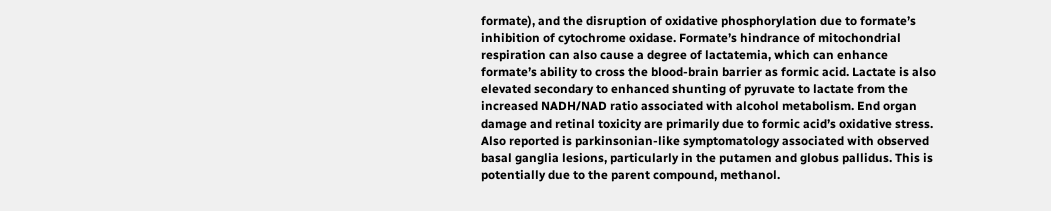formate), and the disruption of oxidative phosphorylation due to formate’s inhibition of cytochrome oxidase. Formate’s hindrance of mitochondrial respiration can also cause a degree of lactatemia, which can enhance formate’s ability to cross the blood-brain barrier as formic acid. Lactate is also elevated secondary to enhanced shunting of pyruvate to lactate from the increased NADH/NAD ratio associated with alcohol metabolism. End organ damage and retinal toxicity are primarily due to formic acid’s oxidative stress.  Also reported is parkinsonian-like symptomatology associated with observed basal ganglia lesions, particularly in the putamen and globus pallidus. This is potentially due to the parent compound, methanol.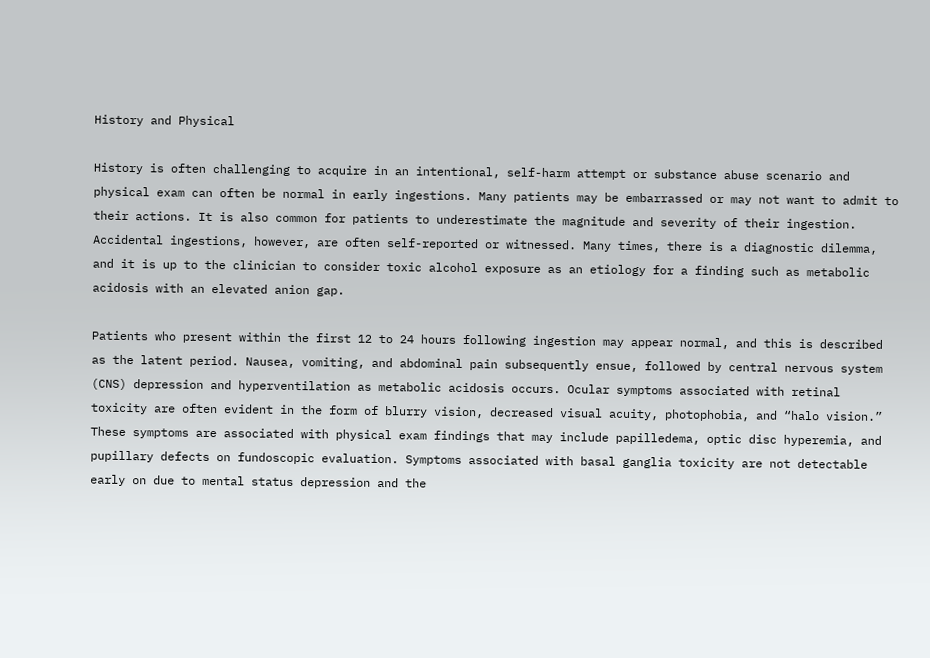History and Physical

History is often challenging to acquire in an intentional, self-harm attempt or substance abuse scenario and physical exam can often be normal in early ingestions. Many patients may be embarrassed or may not want to admit to their actions. It is also common for patients to underestimate the magnitude and severity of their ingestion. Accidental ingestions, however, are often self-reported or witnessed. Many times, there is a diagnostic dilemma, and it is up to the clinician to consider toxic alcohol exposure as an etiology for a finding such as metabolic acidosis with an elevated anion gap.

Patients who present within the first 12 to 24 hours following ingestion may appear normal, and this is described as the latent period. Nausea, vomiting, and abdominal pain subsequently ensue, followed by central nervous system (CNS) depression and hyperventilation as metabolic acidosis occurs. Ocular symptoms associated with retinal toxicity are often evident in the form of blurry vision, decreased visual acuity, photophobia, and “halo vision.” These symptoms are associated with physical exam findings that may include papilledema, optic disc hyperemia, and pupillary defects on fundoscopic evaluation. Symptoms associated with basal ganglia toxicity are not detectable early on due to mental status depression and the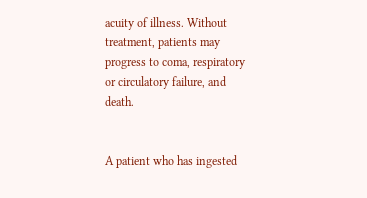acuity of illness. Without treatment, patients may progress to coma, respiratory or circulatory failure, and death.


A patient who has ingested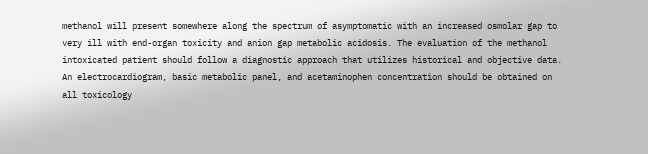methanol will present somewhere along the spectrum of asymptomatic with an increased osmolar gap to very ill with end-organ toxicity and anion gap metabolic acidosis. The evaluation of the methanol intoxicated patient should follow a diagnostic approach that utilizes historical and objective data. An electrocardiogram, basic metabolic panel, and acetaminophen concentration should be obtained on all toxicology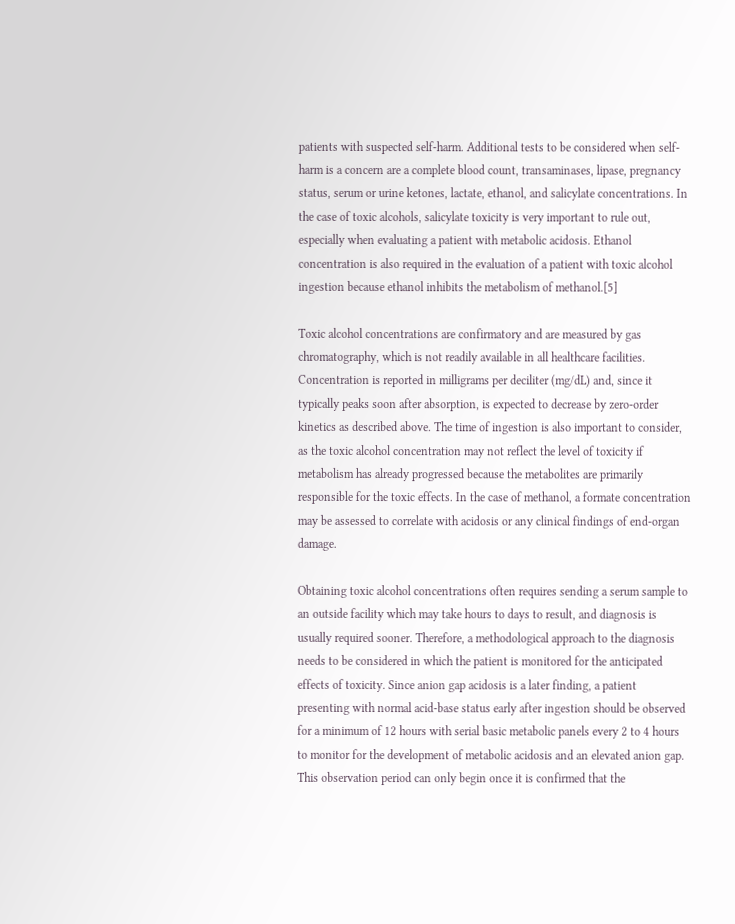patients with suspected self-harm. Additional tests to be considered when self-harm is a concern are a complete blood count, transaminases, lipase, pregnancy status, serum or urine ketones, lactate, ethanol, and salicylate concentrations. In the case of toxic alcohols, salicylate toxicity is very important to rule out, especially when evaluating a patient with metabolic acidosis. Ethanol concentration is also required in the evaluation of a patient with toxic alcohol ingestion because ethanol inhibits the metabolism of methanol.[5]

Toxic alcohol concentrations are confirmatory and are measured by gas chromatography, which is not readily available in all healthcare facilities. Concentration is reported in milligrams per deciliter (mg/dL) and, since it typically peaks soon after absorption, is expected to decrease by zero-order kinetics as described above. The time of ingestion is also important to consider, as the toxic alcohol concentration may not reflect the level of toxicity if metabolism has already progressed because the metabolites are primarily responsible for the toxic effects. In the case of methanol, a formate concentration may be assessed to correlate with acidosis or any clinical findings of end-organ damage.

Obtaining toxic alcohol concentrations often requires sending a serum sample to an outside facility which may take hours to days to result, and diagnosis is usually required sooner. Therefore, a methodological approach to the diagnosis needs to be considered in which the patient is monitored for the anticipated effects of toxicity. Since anion gap acidosis is a later finding, a patient presenting with normal acid-base status early after ingestion should be observed for a minimum of 12 hours with serial basic metabolic panels every 2 to 4 hours to monitor for the development of metabolic acidosis and an elevated anion gap. This observation period can only begin once it is confirmed that the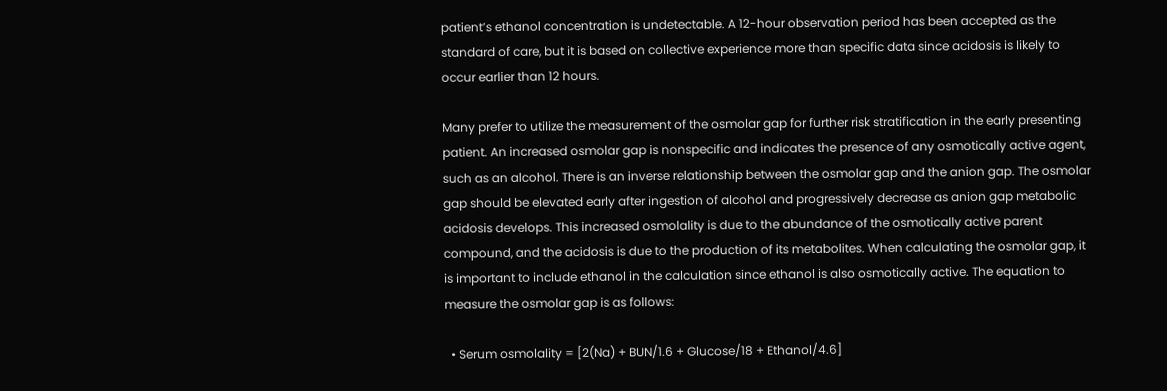patient’s ethanol concentration is undetectable. A 12-hour observation period has been accepted as the standard of care, but it is based on collective experience more than specific data since acidosis is likely to occur earlier than 12 hours.

Many prefer to utilize the measurement of the osmolar gap for further risk stratification in the early presenting patient. An increased osmolar gap is nonspecific and indicates the presence of any osmotically active agent, such as an alcohol. There is an inverse relationship between the osmolar gap and the anion gap. The osmolar gap should be elevated early after ingestion of alcohol and progressively decrease as anion gap metabolic acidosis develops. This increased osmolality is due to the abundance of the osmotically active parent compound, and the acidosis is due to the production of its metabolites. When calculating the osmolar gap, it is important to include ethanol in the calculation since ethanol is also osmotically active. The equation to measure the osmolar gap is as follows:

  • Serum osmolality = [2(Na) + BUN/1.6 + Glucose/18 + Ethanol/4.6]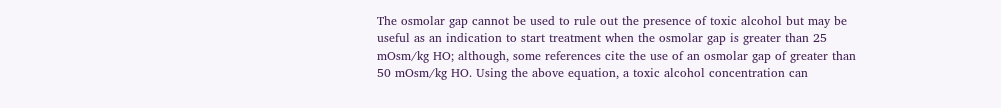The osmolar gap cannot be used to rule out the presence of toxic alcohol but may be useful as an indication to start treatment when the osmolar gap is greater than 25 mOsm/kg HO; although, some references cite the use of an osmolar gap of greater than 50 mOsm/kg HO. Using the above equation, a toxic alcohol concentration can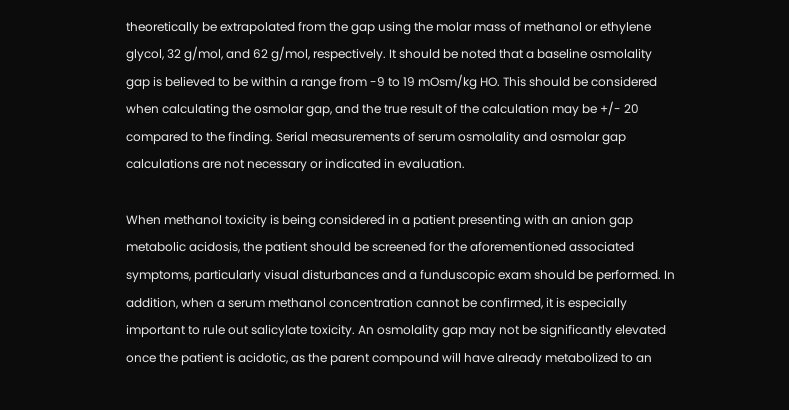theoretically be extrapolated from the gap using the molar mass of methanol or ethylene glycol, 32 g/mol, and 62 g/mol, respectively. It should be noted that a baseline osmolality gap is believed to be within a range from -9 to 19 mOsm/kg HO. This should be considered when calculating the osmolar gap, and the true result of the calculation may be +/- 20 compared to the finding. Serial measurements of serum osmolality and osmolar gap calculations are not necessary or indicated in evaluation.

When methanol toxicity is being considered in a patient presenting with an anion gap metabolic acidosis, the patient should be screened for the aforementioned associated symptoms, particularly visual disturbances and a funduscopic exam should be performed. In addition, when a serum methanol concentration cannot be confirmed, it is especially important to rule out salicylate toxicity. An osmolality gap may not be significantly elevated once the patient is acidotic, as the parent compound will have already metabolized to an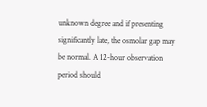unknown degree and if presenting significantly late, the osmolar gap may be normal. A 12-hour observation period should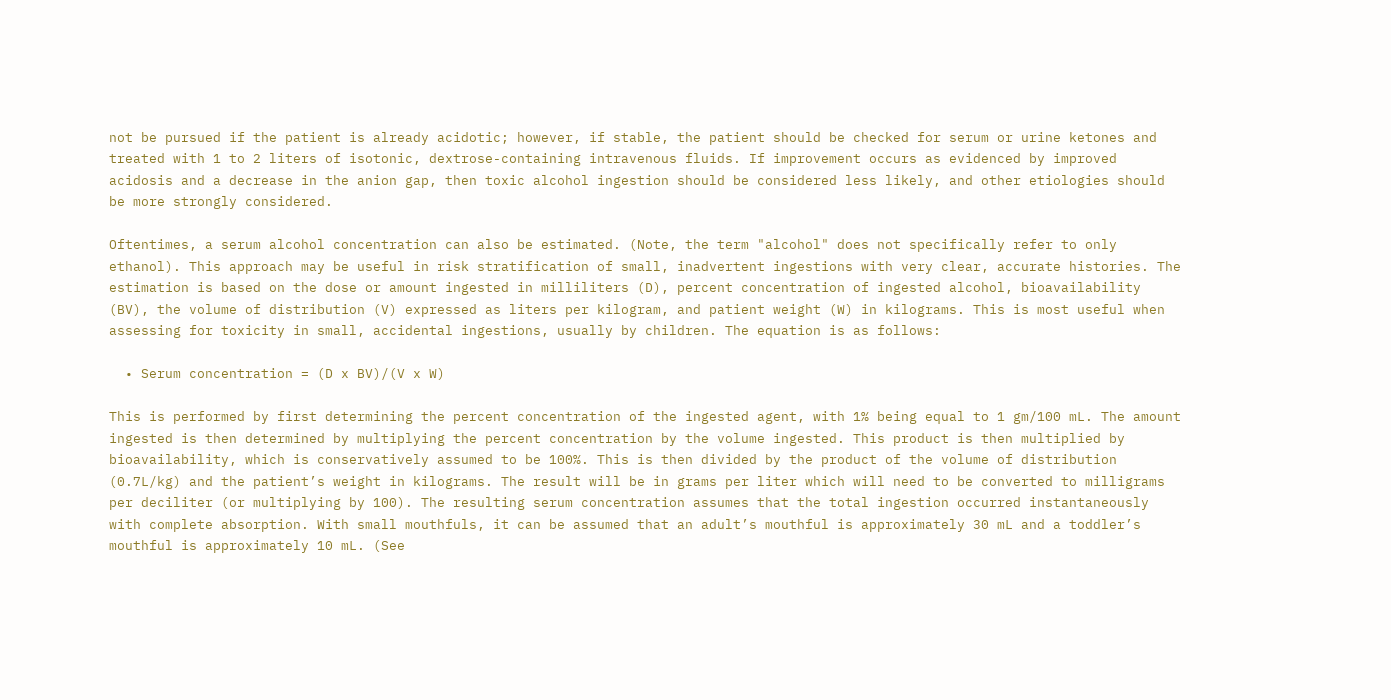not be pursued if the patient is already acidotic; however, if stable, the patient should be checked for serum or urine ketones and treated with 1 to 2 liters of isotonic, dextrose-containing intravenous fluids. If improvement occurs as evidenced by improved acidosis and a decrease in the anion gap, then toxic alcohol ingestion should be considered less likely, and other etiologies should be more strongly considered.

Oftentimes, a serum alcohol concentration can also be estimated. (Note, the term "alcohol" does not specifically refer to only ethanol). This approach may be useful in risk stratification of small, inadvertent ingestions with very clear, accurate histories. The estimation is based on the dose or amount ingested in milliliters (D), percent concentration of ingested alcohol, bioavailability (BV), the volume of distribution (V) expressed as liters per kilogram, and patient weight (W) in kilograms. This is most useful when assessing for toxicity in small, accidental ingestions, usually by children. The equation is as follows:

  • Serum concentration = (D x BV)/(V x W)

This is performed by first determining the percent concentration of the ingested agent, with 1% being equal to 1 gm/100 mL. The amount ingested is then determined by multiplying the percent concentration by the volume ingested. This product is then multiplied by bioavailability, which is conservatively assumed to be 100%. This is then divided by the product of the volume of distribution (0.7L/kg) and the patient’s weight in kilograms. The result will be in grams per liter which will need to be converted to milligrams per deciliter (or multiplying by 100). The resulting serum concentration assumes that the total ingestion occurred instantaneously with complete absorption. With small mouthfuls, it can be assumed that an adult’s mouthful is approximately 30 mL and a toddler’s mouthful is approximately 10 mL. (See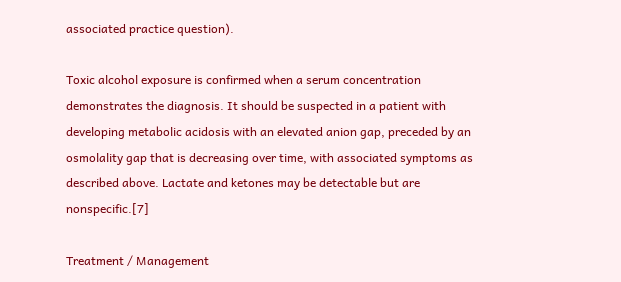associated practice question).

Toxic alcohol exposure is confirmed when a serum concentration demonstrates the diagnosis. It should be suspected in a patient with developing metabolic acidosis with an elevated anion gap, preceded by an osmolality gap that is decreasing over time, with associated symptoms as described above. Lactate and ketones may be detectable but are nonspecific.[7]

Treatment / Management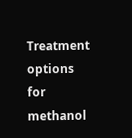Treatment options for methanol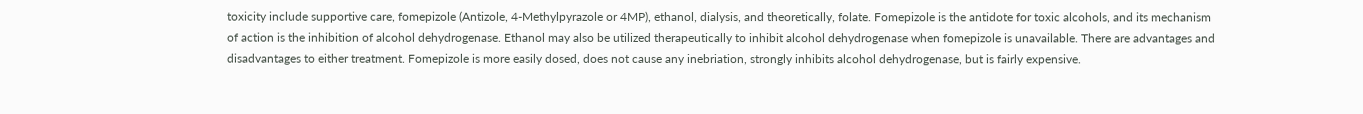toxicity include supportive care, fomepizole (Antizole, 4-Methylpyrazole or 4MP), ethanol, dialysis, and theoretically, folate. Fomepizole is the antidote for toxic alcohols, and its mechanism of action is the inhibition of alcohol dehydrogenase. Ethanol may also be utilized therapeutically to inhibit alcohol dehydrogenase when fomepizole is unavailable. There are advantages and disadvantages to either treatment. Fomepizole is more easily dosed, does not cause any inebriation, strongly inhibits alcohol dehydrogenase, but is fairly expensive.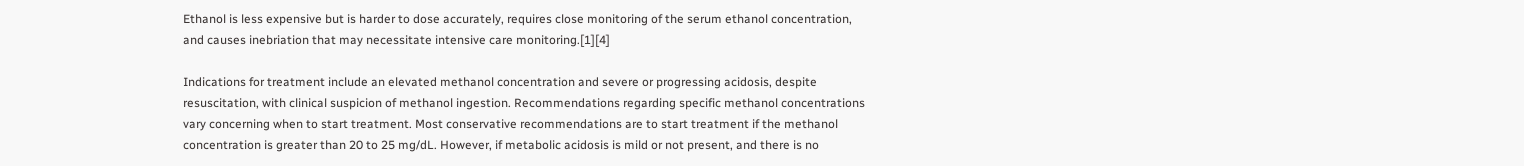Ethanol is less expensive but is harder to dose accurately, requires close monitoring of the serum ethanol concentration, and causes inebriation that may necessitate intensive care monitoring.[1][4]

Indications for treatment include an elevated methanol concentration and severe or progressing acidosis, despite resuscitation, with clinical suspicion of methanol ingestion. Recommendations regarding specific methanol concentrations vary concerning when to start treatment. Most conservative recommendations are to start treatment if the methanol concentration is greater than 20 to 25 mg/dL. However, if metabolic acidosis is mild or not present, and there is no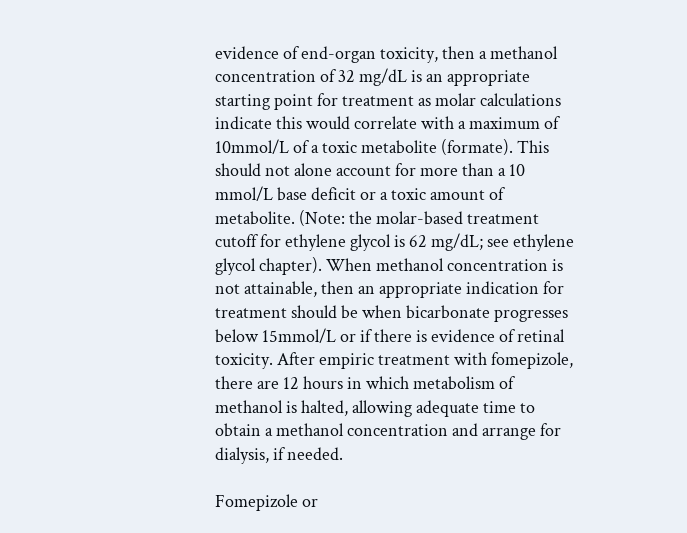evidence of end-organ toxicity, then a methanol concentration of 32 mg/dL is an appropriate starting point for treatment as molar calculations indicate this would correlate with a maximum of 10mmol/L of a toxic metabolite (formate). This should not alone account for more than a 10 mmol/L base deficit or a toxic amount of metabolite. (Note: the molar-based treatment cutoff for ethylene glycol is 62 mg/dL; see ethylene glycol chapter). When methanol concentration is not attainable, then an appropriate indication for treatment should be when bicarbonate progresses below 15mmol/L or if there is evidence of retinal toxicity. After empiric treatment with fomepizole, there are 12 hours in which metabolism of methanol is halted, allowing adequate time to obtain a methanol concentration and arrange for dialysis, if needed.

Fomepizole or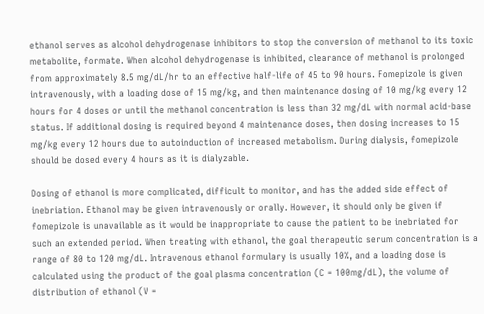ethanol serves as alcohol dehydrogenase inhibitors to stop the conversion of methanol to its toxic metabolite, formate. When alcohol dehydrogenase is inhibited, clearance of methanol is prolonged from approximately 8.5 mg/dL/hr to an effective half-life of 45 to 90 hours. Fomepizole is given intravenously, with a loading dose of 15 mg/kg, and then maintenance dosing of 10 mg/kg every 12 hours for 4 doses or until the methanol concentration is less than 32 mg/dL with normal acid-base status. If additional dosing is required beyond 4 maintenance doses, then dosing increases to 15 mg/kg every 12 hours due to autoinduction of increased metabolism. During dialysis, fomepizole should be dosed every 4 hours as it is dialyzable.

Dosing of ethanol is more complicated, difficult to monitor, and has the added side effect of inebriation. Ethanol may be given intravenously or orally. However, it should only be given if fomepizole is unavailable as it would be inappropriate to cause the patient to be inebriated for such an extended period. When treating with ethanol, the goal therapeutic serum concentration is a range of 80 to 120 mg/dL. Intravenous ethanol formulary is usually 10%, and a loading dose is calculated using the product of the goal plasma concentration (C = 100mg/dL), the volume of distribution of ethanol (V =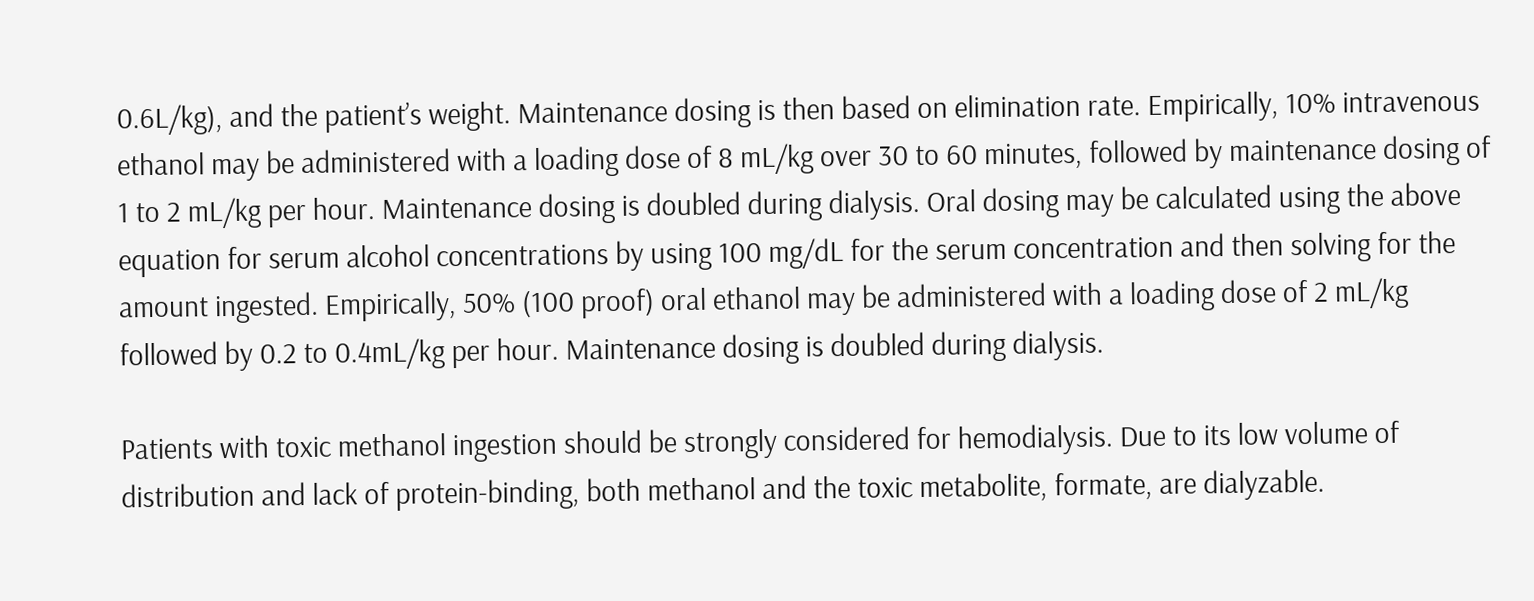0.6L/kg), and the patient’s weight. Maintenance dosing is then based on elimination rate. Empirically, 10% intravenous ethanol may be administered with a loading dose of 8 mL/kg over 30 to 60 minutes, followed by maintenance dosing of 1 to 2 mL/kg per hour. Maintenance dosing is doubled during dialysis. Oral dosing may be calculated using the above equation for serum alcohol concentrations by using 100 mg/dL for the serum concentration and then solving for the amount ingested. Empirically, 50% (100 proof) oral ethanol may be administered with a loading dose of 2 mL/kg followed by 0.2 to 0.4mL/kg per hour. Maintenance dosing is doubled during dialysis.

Patients with toxic methanol ingestion should be strongly considered for hemodialysis. Due to its low volume of distribution and lack of protein-binding, both methanol and the toxic metabolite, formate, are dialyzable.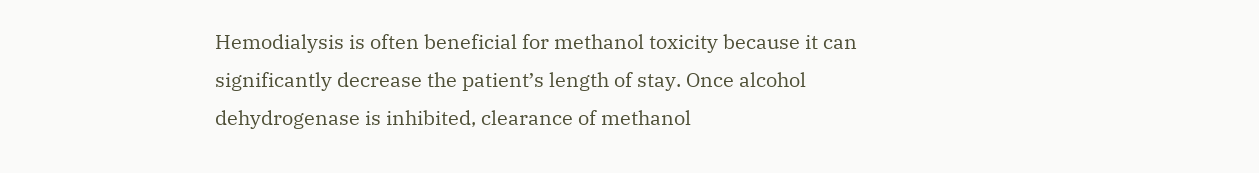Hemodialysis is often beneficial for methanol toxicity because it can significantly decrease the patient’s length of stay. Once alcohol dehydrogenase is inhibited, clearance of methanol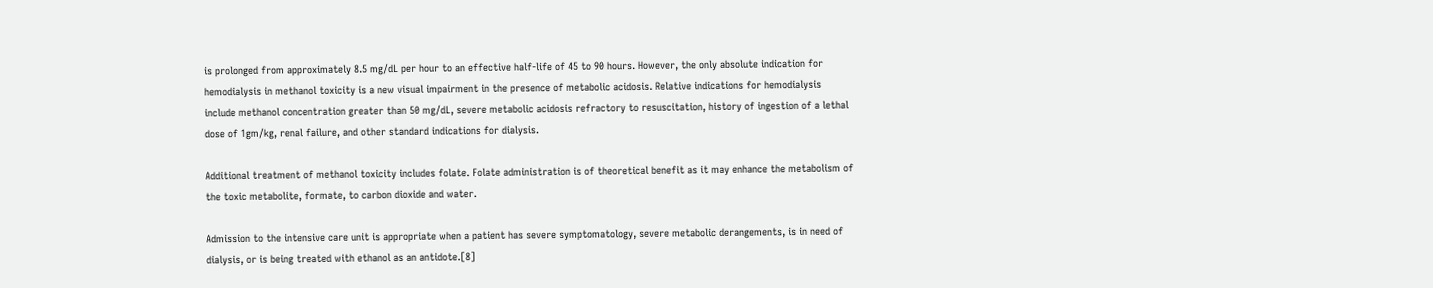is prolonged from approximately 8.5 mg/dL per hour to an effective half-life of 45 to 90 hours. However, the only absolute indication for hemodialysis in methanol toxicity is a new visual impairment in the presence of metabolic acidosis. Relative indications for hemodialysis include methanol concentration greater than 50 mg/dL, severe metabolic acidosis refractory to resuscitation, history of ingestion of a lethal dose of 1gm/kg, renal failure, and other standard indications for dialysis.

Additional treatment of methanol toxicity includes folate. Folate administration is of theoretical benefit as it may enhance the metabolism of the toxic metabolite, formate, to carbon dioxide and water.

Admission to the intensive care unit is appropriate when a patient has severe symptomatology, severe metabolic derangements, is in need of dialysis, or is being treated with ethanol as an antidote.[8]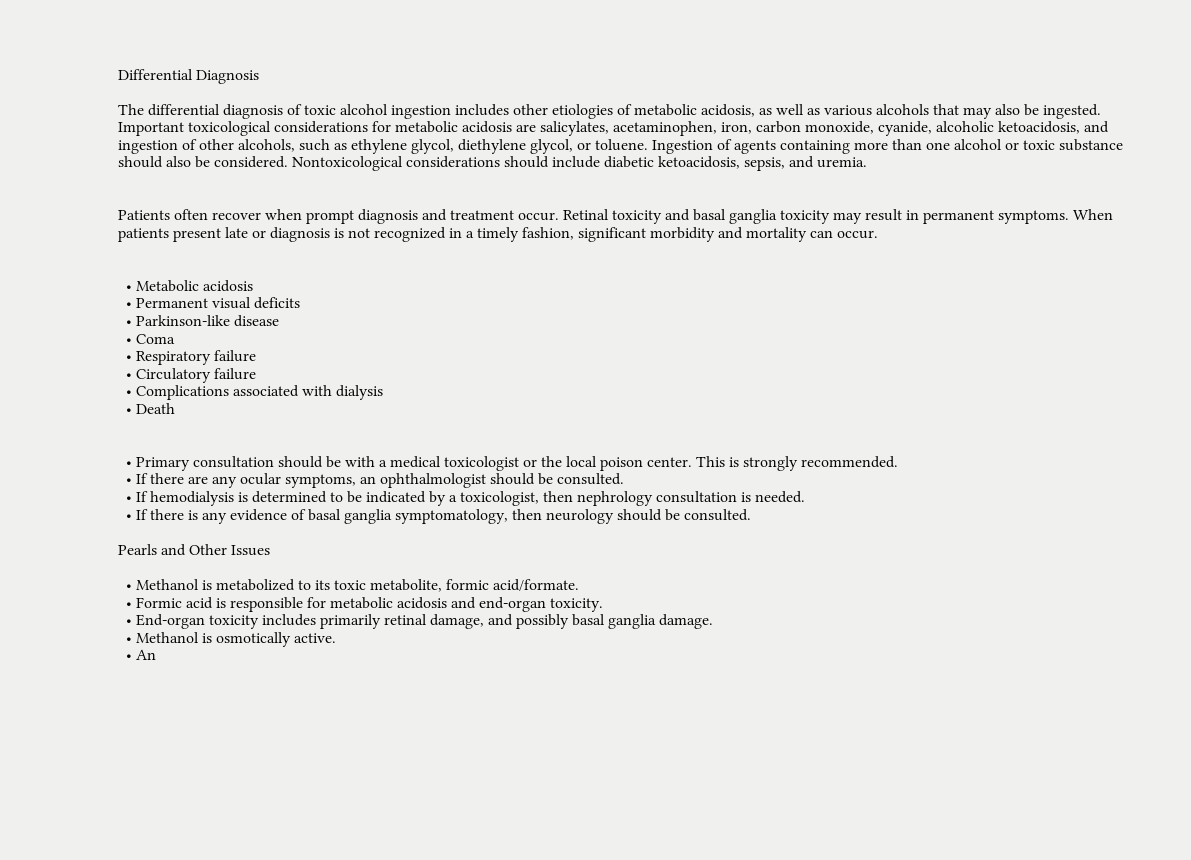Differential Diagnosis

The differential diagnosis of toxic alcohol ingestion includes other etiologies of metabolic acidosis, as well as various alcohols that may also be ingested. Important toxicological considerations for metabolic acidosis are salicylates, acetaminophen, iron, carbon monoxide, cyanide, alcoholic ketoacidosis, and ingestion of other alcohols, such as ethylene glycol, diethylene glycol, or toluene. Ingestion of agents containing more than one alcohol or toxic substance should also be considered. Nontoxicological considerations should include diabetic ketoacidosis, sepsis, and uremia.


Patients often recover when prompt diagnosis and treatment occur. Retinal toxicity and basal ganglia toxicity may result in permanent symptoms. When patients present late or diagnosis is not recognized in a timely fashion, significant morbidity and mortality can occur.


  • Metabolic acidosis
  • Permanent visual deficits
  • Parkinson-like disease
  • Coma
  • Respiratory failure
  • Circulatory failure
  • Complications associated with dialysis
  • Death


  • Primary consultation should be with a medical toxicologist or the local poison center. This is strongly recommended.
  • If there are any ocular symptoms, an ophthalmologist should be consulted.
  • If hemodialysis is determined to be indicated by a toxicologist, then nephrology consultation is needed.
  • If there is any evidence of basal ganglia symptomatology, then neurology should be consulted.

Pearls and Other Issues

  • Methanol is metabolized to its toxic metabolite, formic acid/formate.
  • Formic acid is responsible for metabolic acidosis and end-organ toxicity.
  • End-organ toxicity includes primarily retinal damage, and possibly basal ganglia damage.
  • Methanol is osmotically active.
  • An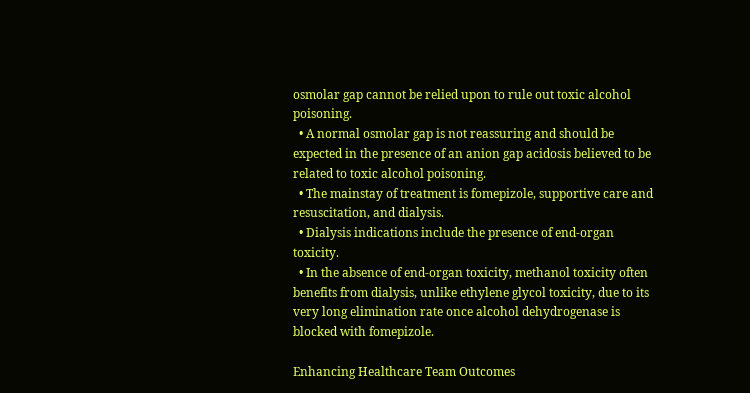osmolar gap cannot be relied upon to rule out toxic alcohol poisoning.
  • A normal osmolar gap is not reassuring and should be expected in the presence of an anion gap acidosis believed to be related to toxic alcohol poisoning.
  • The mainstay of treatment is fomepizole, supportive care and resuscitation, and dialysis.
  • Dialysis indications include the presence of end-organ toxicity.
  • In the absence of end-organ toxicity, methanol toxicity often benefits from dialysis, unlike ethylene glycol toxicity, due to its very long elimination rate once alcohol dehydrogenase is blocked with fomepizole.

Enhancing Healthcare Team Outcomes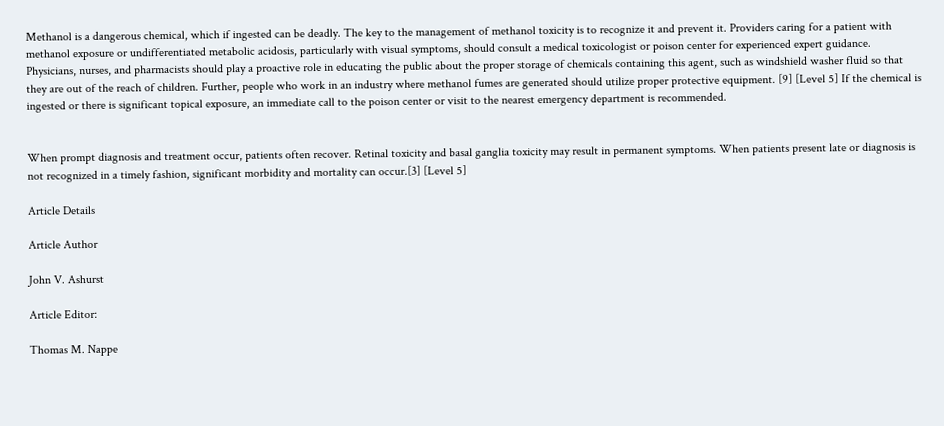Methanol is a dangerous chemical, which if ingested can be deadly. The key to the management of methanol toxicity is to recognize it and prevent it. Providers caring for a patient with methanol exposure or undifferentiated metabolic acidosis, particularly with visual symptoms, should consult a medical toxicologist or poison center for experienced expert guidance. Physicians, nurses, and pharmacists should play a proactive role in educating the public about the proper storage of chemicals containing this agent, such as windshield washer fluid so that they are out of the reach of children. Further, people who work in an industry where methanol fumes are generated should utilize proper protective equipment. [9] [Level 5] If the chemical is ingested or there is significant topical exposure, an immediate call to the poison center or visit to the nearest emergency department is recommended.


When prompt diagnosis and treatment occur, patients often recover. Retinal toxicity and basal ganglia toxicity may result in permanent symptoms. When patients present late or diagnosis is not recognized in a timely fashion, significant morbidity and mortality can occur.[3] [Level 5]

Article Details

Article Author

John V. Ashurst

Article Editor:

Thomas M. Nappe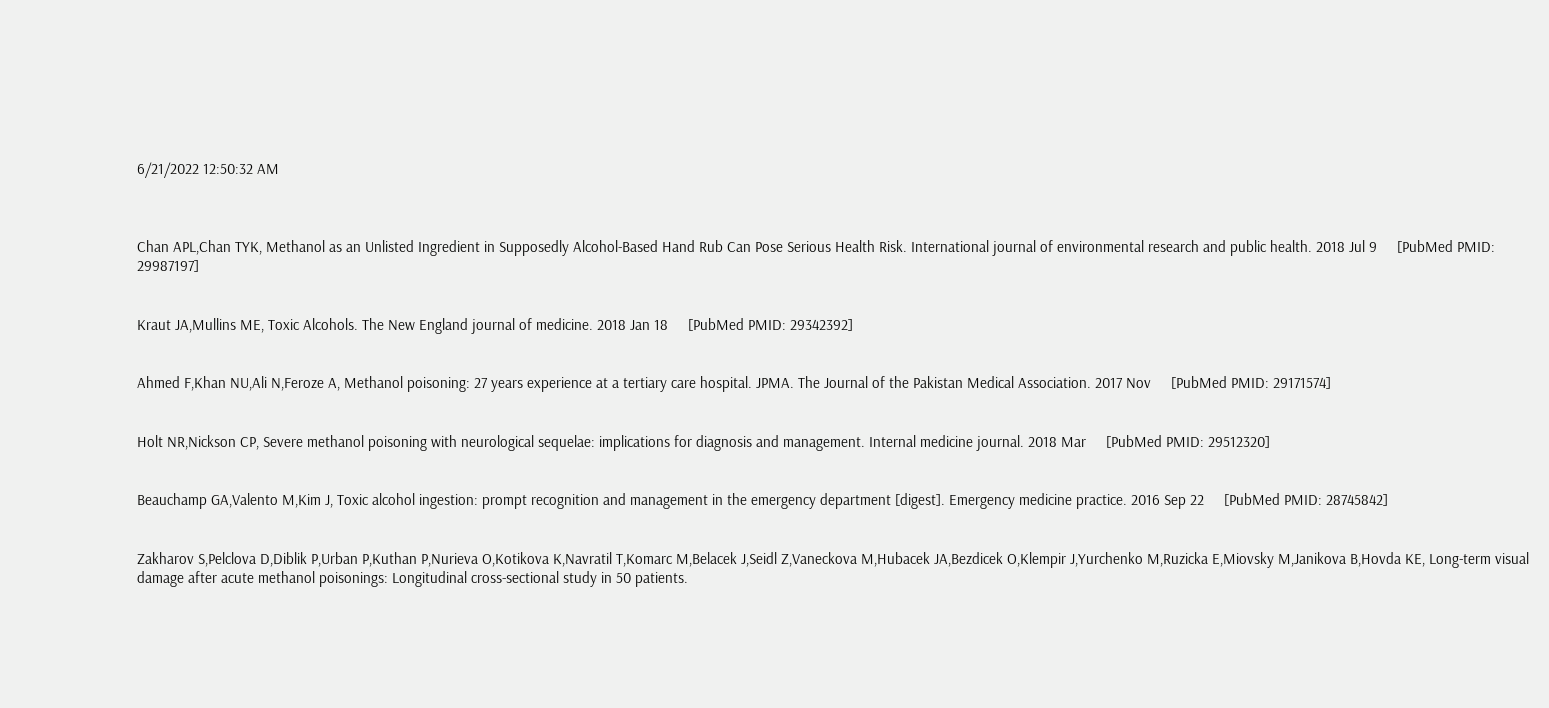6/21/2022 12:50:32 AM



Chan APL,Chan TYK, Methanol as an Unlisted Ingredient in Supposedly Alcohol-Based Hand Rub Can Pose Serious Health Risk. International journal of environmental research and public health. 2018 Jul 9     [PubMed PMID: 29987197]


Kraut JA,Mullins ME, Toxic Alcohols. The New England journal of medicine. 2018 Jan 18     [PubMed PMID: 29342392]


Ahmed F,Khan NU,Ali N,Feroze A, Methanol poisoning: 27 years experience at a tertiary care hospital. JPMA. The Journal of the Pakistan Medical Association. 2017 Nov     [PubMed PMID: 29171574]


Holt NR,Nickson CP, Severe methanol poisoning with neurological sequelae: implications for diagnosis and management. Internal medicine journal. 2018 Mar     [PubMed PMID: 29512320]


Beauchamp GA,Valento M,Kim J, Toxic alcohol ingestion: prompt recognition and management in the emergency department [digest]. Emergency medicine practice. 2016 Sep 22     [PubMed PMID: 28745842]


Zakharov S,Pelclova D,Diblik P,Urban P,Kuthan P,Nurieva O,Kotikova K,Navratil T,Komarc M,Belacek J,Seidl Z,Vaneckova M,Hubacek JA,Bezdicek O,Klempir J,Yurchenko M,Ruzicka E,Miovsky M,Janikova B,Hovda KE, Long-term visual damage after acute methanol poisonings: Longitudinal cross-sectional study in 50 patients.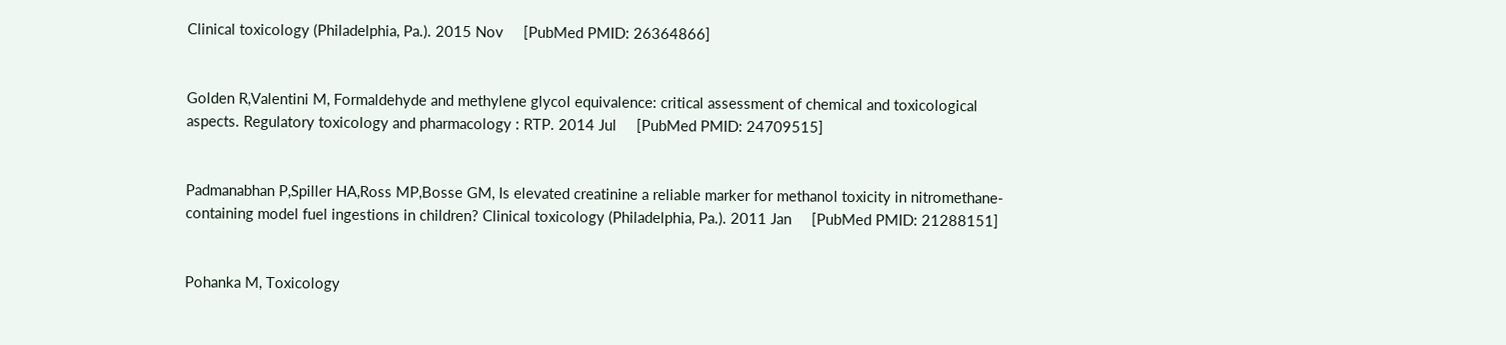Clinical toxicology (Philadelphia, Pa.). 2015 Nov     [PubMed PMID: 26364866]


Golden R,Valentini M, Formaldehyde and methylene glycol equivalence: critical assessment of chemical and toxicological aspects. Regulatory toxicology and pharmacology : RTP. 2014 Jul     [PubMed PMID: 24709515]


Padmanabhan P,Spiller HA,Ross MP,Bosse GM, Is elevated creatinine a reliable marker for methanol toxicity in nitromethane-containing model fuel ingestions in children? Clinical toxicology (Philadelphia, Pa.). 2011 Jan     [PubMed PMID: 21288151]


Pohanka M, Toxicology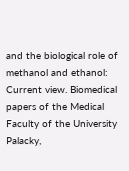and the biological role of methanol and ethanol: Current view. Biomedical papers of the Medical Faculty of the University Palacky,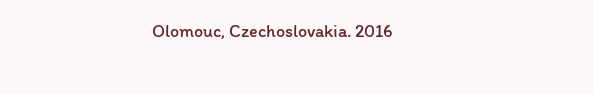Olomouc, Czechoslovakia. 2016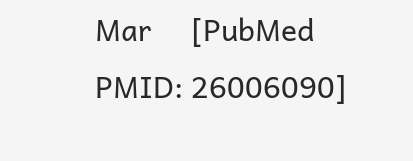Mar     [PubMed PMID: 26006090]